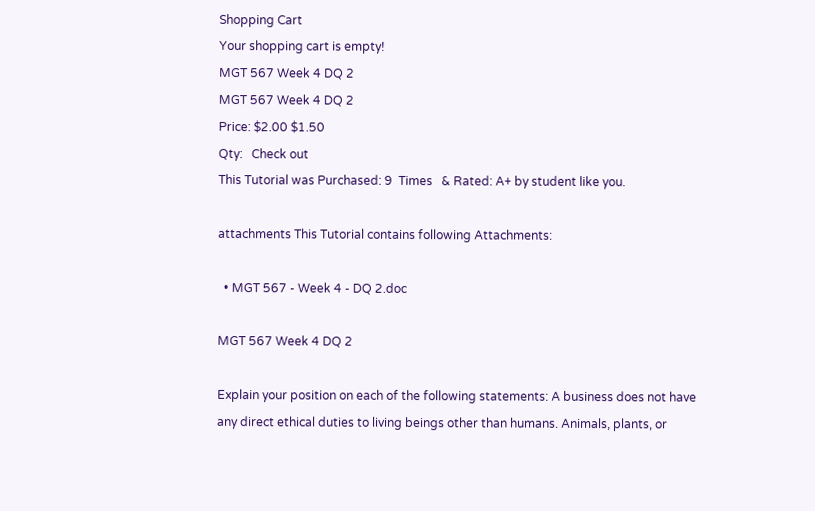Shopping Cart
Your shopping cart is empty!
MGT 567 Week 4 DQ 2
MGT 567 Week 4 DQ 2
Price: $2.00 $1.50
Qty:   Check out
This Tutorial was Purchased: 9  Times   & Rated: A+ by student like you.

attachments This Tutorial contains following Attachments:

  • MGT 567 - Week 4 - DQ 2.doc

MGT 567 Week 4 DQ 2

Explain your position on each of the following statements: A business does not have any direct ethical duties to living beings other than humans. Animals, plants, or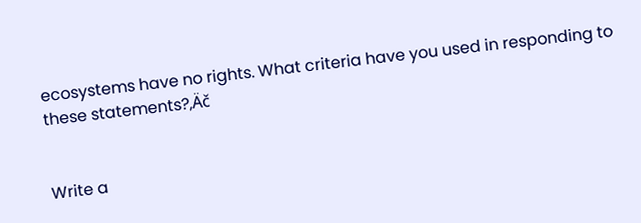ecosystems have no rights. What criteria have you used in responding to these statements?‚Äč


Write a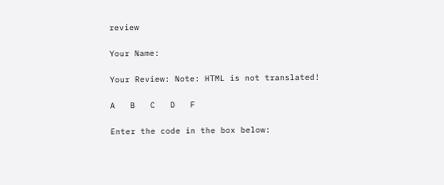review

Your Name:

Your Review: Note: HTML is not translated!

A   B   C   D   F

Enter the code in the box below: